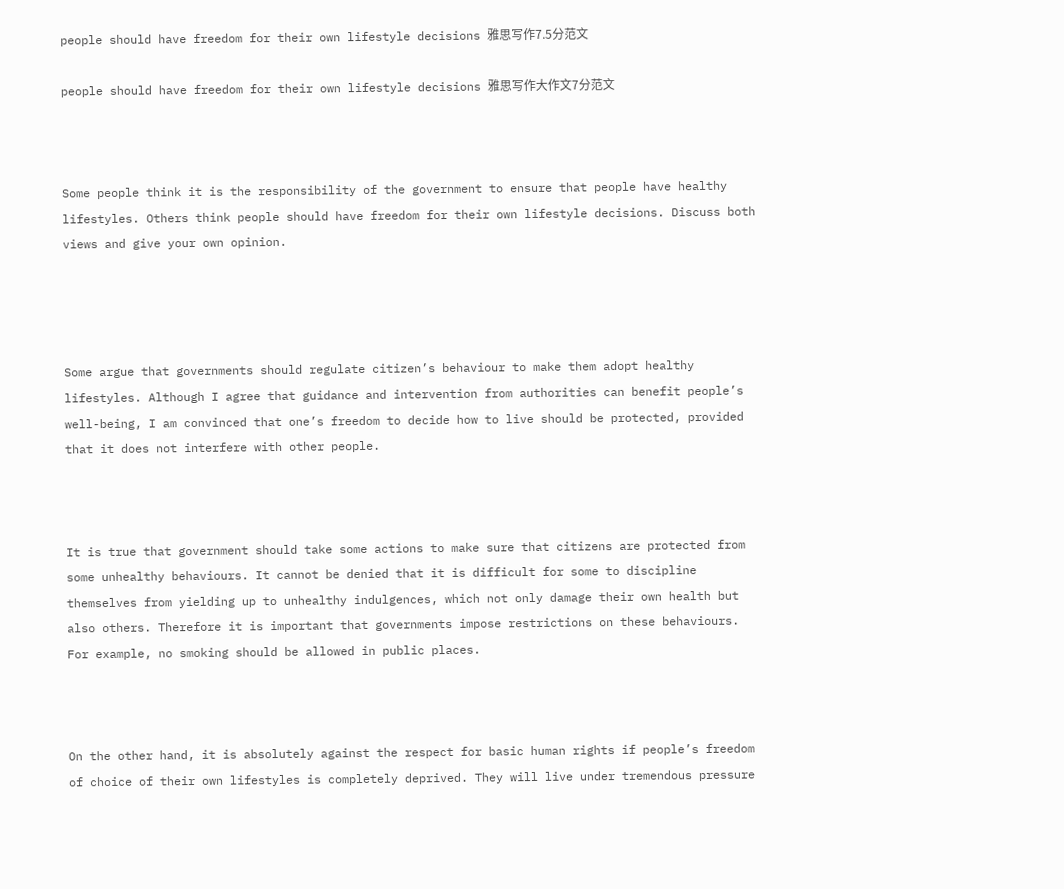people should have freedom for their own lifestyle decisions 雅思写作7.5分范文

people should have freedom for their own lifestyle decisions 雅思写作大作文7分范文



Some people think it is the responsibility of the government to ensure that people have healthy lifestyles. Others think people should have freedom for their own lifestyle decisions. Discuss both views and give your own opinion.




Some argue that governments should regulate citizen’s behaviour to make them adopt healthy lifestyles. Although I agree that guidance and intervention from authorities can benefit people’s well-being, I am convinced that one’s freedom to decide how to live should be protected, provided that it does not interfere with other people.



It is true that government should take some actions to make sure that citizens are protected from some unhealthy behaviours. It cannot be denied that it is difficult for some to discipline themselves from yielding up to unhealthy indulgences, which not only damage their own health but also others. Therefore it is important that governments impose restrictions on these behaviours. For example, no smoking should be allowed in public places.



On the other hand, it is absolutely against the respect for basic human rights if people’s freedom of choice of their own lifestyles is completely deprived. They will live under tremendous pressure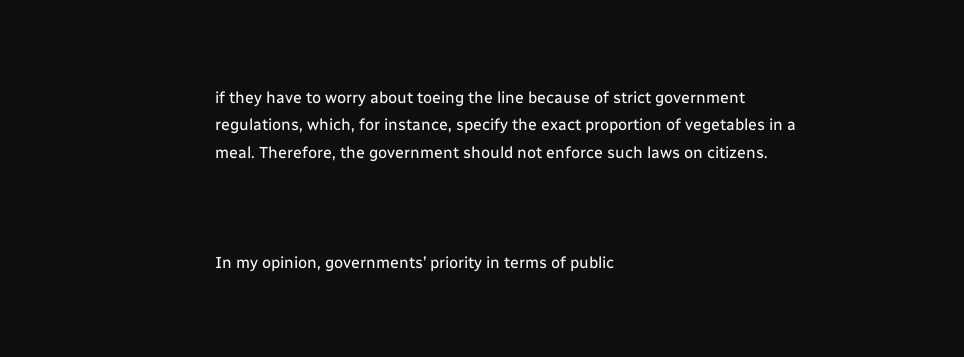if they have to worry about toeing the line because of strict government regulations, which, for instance, specify the exact proportion of vegetables in a meal. Therefore, the government should not enforce such laws on citizens.



In my opinion, governments’ priority in terms of public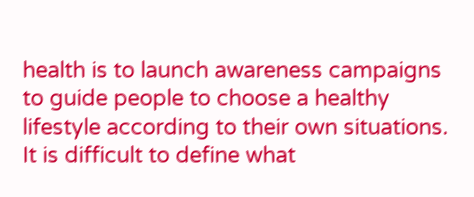health is to launch awareness campaigns to guide people to choose a healthy lifestyle according to their own situations. It is difficult to define what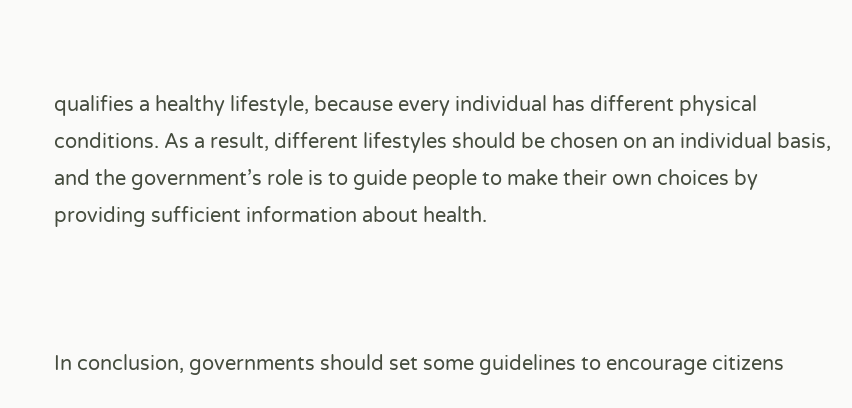qualifies a healthy lifestyle, because every individual has different physical conditions. As a result, different lifestyles should be chosen on an individual basis, and the government’s role is to guide people to make their own choices by providing sufficient information about health.



In conclusion, governments should set some guidelines to encourage citizens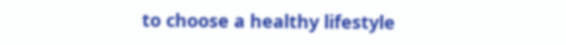to choose a healthy lifestyle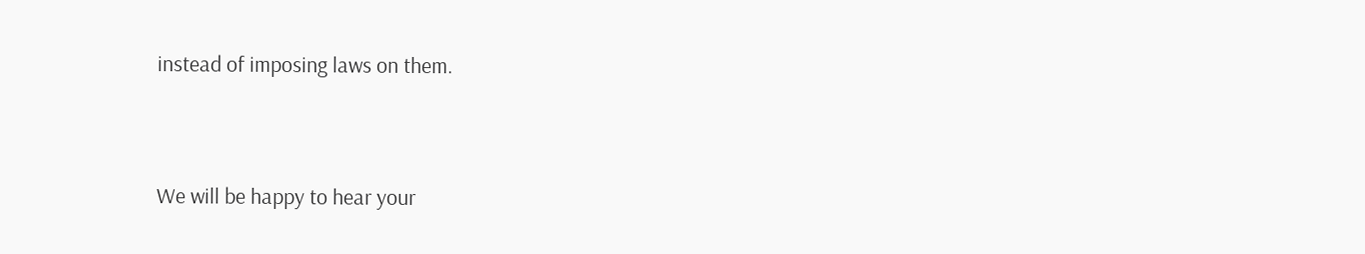instead of imposing laws on them.



We will be happy to hear your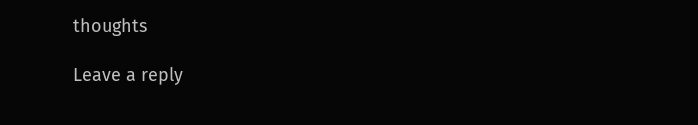thoughts

Leave a reply